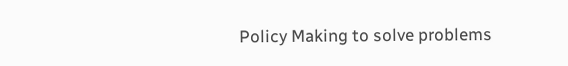Policy Making to solve problems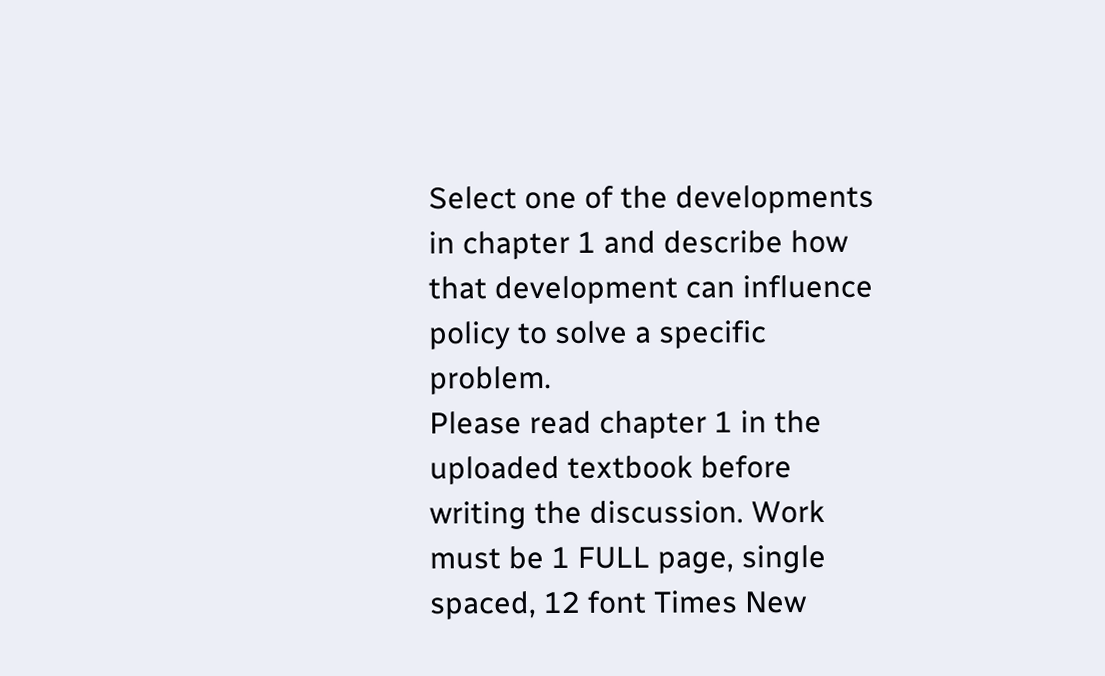Select one of the developments in chapter 1 and describe how that development can influence policy to solve a specific problem.
Please read chapter 1 in the uploaded textbook before writing the discussion. Work must be 1 FULL page, single spaced, 12 font Times New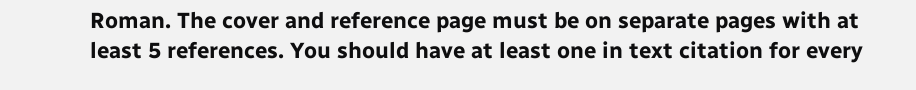Roman. The cover and reference page must be on separate pages with at least 5 references. You should have at least one in text citation for every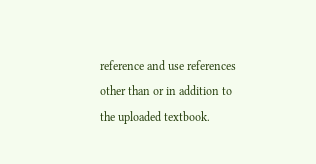reference and use references other than or in addition to the uploaded textbook.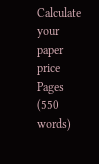Calculate your paper price
Pages (550 words)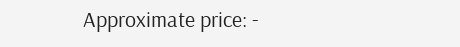Approximate price: -